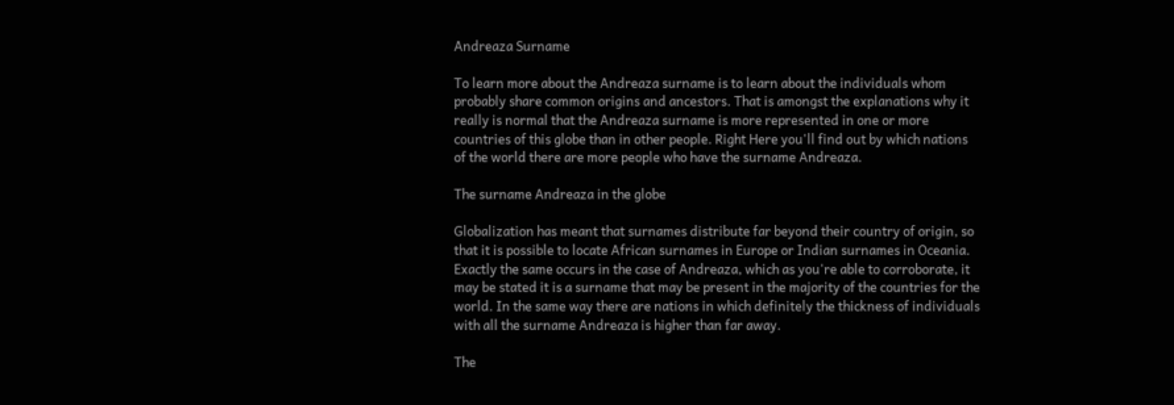Andreaza Surname

To learn more about the Andreaza surname is to learn about the individuals whom probably share common origins and ancestors. That is amongst the explanations why it really is normal that the Andreaza surname is more represented in one or more countries of this globe than in other people. Right Here you'll find out by which nations of the world there are more people who have the surname Andreaza.

The surname Andreaza in the globe

Globalization has meant that surnames distribute far beyond their country of origin, so that it is possible to locate African surnames in Europe or Indian surnames in Oceania. Exactly the same occurs in the case of Andreaza, which as you're able to corroborate, it may be stated it is a surname that may be present in the majority of the countries for the world. In the same way there are nations in which definitely the thickness of individuals with all the surname Andreaza is higher than far away.

The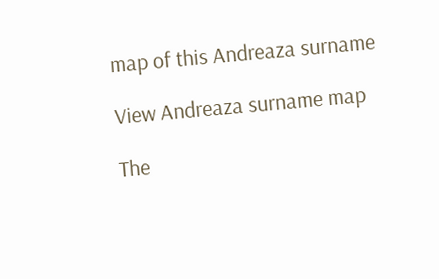map of this Andreaza surname

View Andreaza surname map

The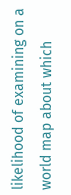likelihood of examining on a world map about which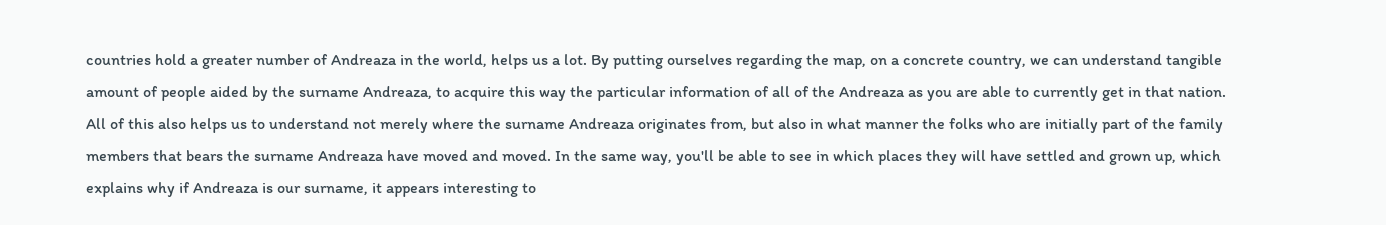countries hold a greater number of Andreaza in the world, helps us a lot. By putting ourselves regarding the map, on a concrete country, we can understand tangible amount of people aided by the surname Andreaza, to acquire this way the particular information of all of the Andreaza as you are able to currently get in that nation. All of this also helps us to understand not merely where the surname Andreaza originates from, but also in what manner the folks who are initially part of the family members that bears the surname Andreaza have moved and moved. In the same way, you'll be able to see in which places they will have settled and grown up, which explains why if Andreaza is our surname, it appears interesting to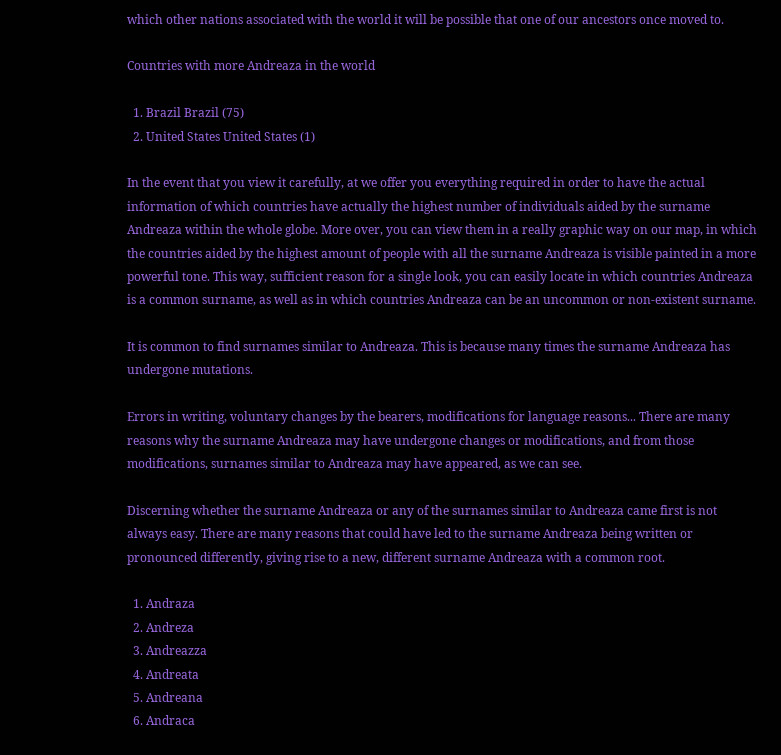which other nations associated with the world it will be possible that one of our ancestors once moved to.

Countries with more Andreaza in the world

  1. Brazil Brazil (75)
  2. United States United States (1)

In the event that you view it carefully, at we offer you everything required in order to have the actual information of which countries have actually the highest number of individuals aided by the surname Andreaza within the whole globe. More over, you can view them in a really graphic way on our map, in which the countries aided by the highest amount of people with all the surname Andreaza is visible painted in a more powerful tone. This way, sufficient reason for a single look, you can easily locate in which countries Andreaza is a common surname, as well as in which countries Andreaza can be an uncommon or non-existent surname.

It is common to find surnames similar to Andreaza. This is because many times the surname Andreaza has undergone mutations.

Errors in writing, voluntary changes by the bearers, modifications for language reasons... There are many reasons why the surname Andreaza may have undergone changes or modifications, and from those modifications, surnames similar to Andreaza may have appeared, as we can see.

Discerning whether the surname Andreaza or any of the surnames similar to Andreaza came first is not always easy. There are many reasons that could have led to the surname Andreaza being written or pronounced differently, giving rise to a new, different surname Andreaza with a common root.

  1. Andraza
  2. Andreza
  3. Andreazza
  4. Andreata
  5. Andreana
  6. Andraca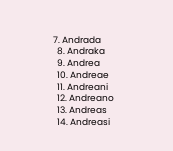7. Andrada
  8. Andraka
  9. Andrea
  10. Andreae
  11. Andreani
  12. Andreano
  13. Andreas
  14. Andreasi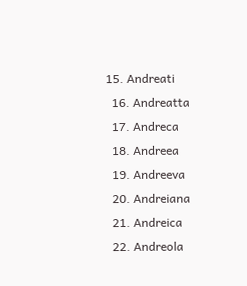15. Andreati
  16. Andreatta
  17. Andreca
  18. Andreea
  19. Andreeva
  20. Andreiana
  21. Andreica
  22. Andreola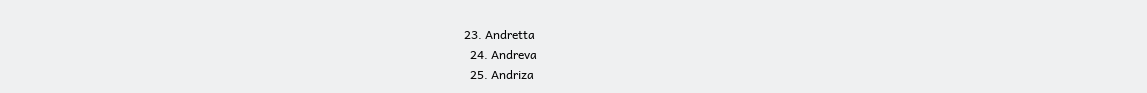23. Andretta
  24. Andreva
  25. Andriza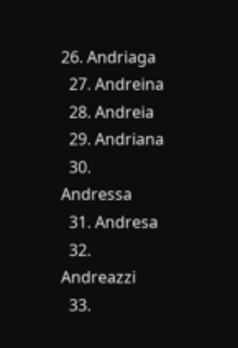26. Andriaga
  27. Andreina
  28. Andreia
  29. Andriana
  30. Andressa
  31. Andresa
  32. Andreazzi
  33.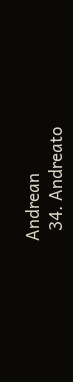Andrean
  34. Andreato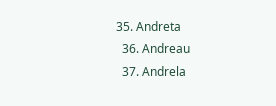35. Andreta
  36. Andreau
  37. Andrela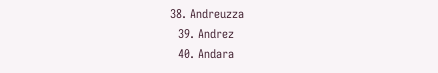38. Andreuzza
  39. Andrez
  40. Andara